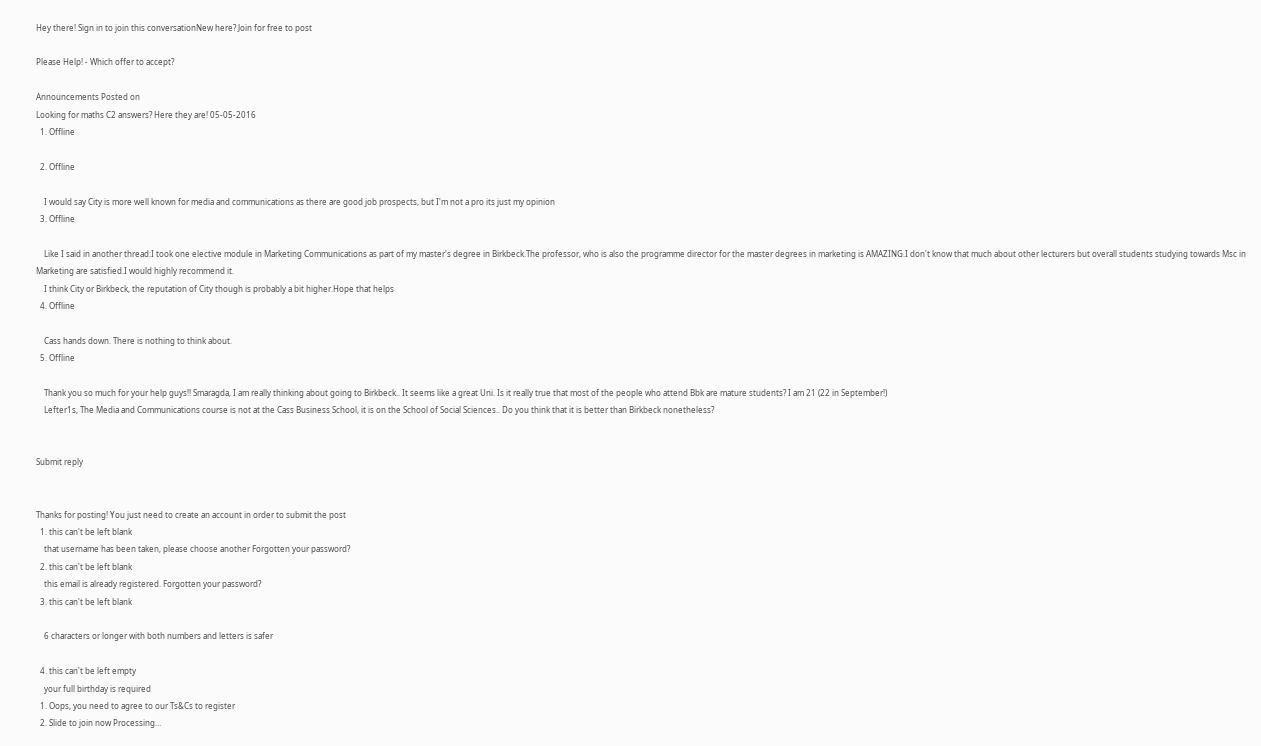Hey there! Sign in to join this conversationNew here? Join for free to post

Please Help! - Which offer to accept?

Announcements Posted on
Looking for maths C2 answers? Here they are! 05-05-2016
  1. Offline

  2. Offline

    I would say City is more well known for media and communications as there are good job prospects, but I'm not a pro its just my opinion
  3. Offline

    Like I said in another thread:I took one elective module in Marketing Communications as part of my master's degree in Birkbeck.The professor, who is also the programme director for the master degrees in marketing is AMAZING.I don't know that much about other lecturers but overall students studying towards Msc in Marketing are satisfied.I would highly recommend it.
    I think City or Birkbeck, the reputation of City though is probably a bit higher.Hope that helps
  4. Offline

    Cass hands down. There is nothing to think about.
  5. Offline

    Thank you so much for your help guys!! Smaragda, I am really thinking about going to Birkbeck.. It seems like a great Uni. Is it really true that most of the people who attend Bbk are mature students? I am 21 (22 in September!)
    Lefter1s, The Media and Communications course is not at the Cass Business School, it is on the School of Social Sciences.. Do you think that it is better than Birkbeck nonetheless?


Submit reply


Thanks for posting! You just need to create an account in order to submit the post
  1. this can't be left blank
    that username has been taken, please choose another Forgotten your password?
  2. this can't be left blank
    this email is already registered. Forgotten your password?
  3. this can't be left blank

    6 characters or longer with both numbers and letters is safer

  4. this can't be left empty
    your full birthday is required
  1. Oops, you need to agree to our Ts&Cs to register
  2. Slide to join now Processing…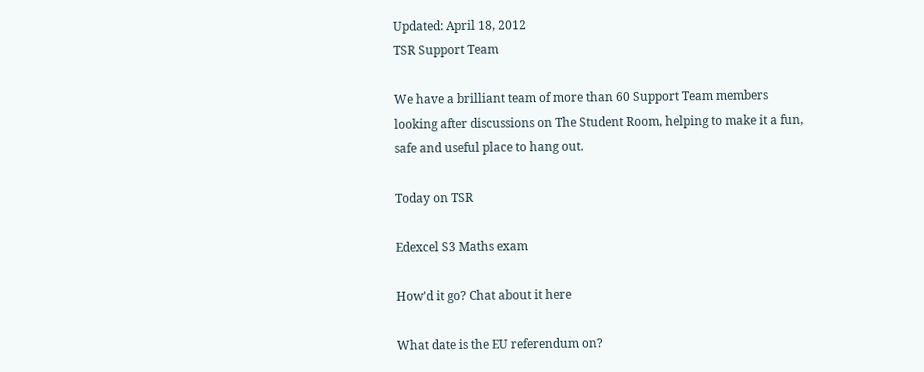Updated: April 18, 2012
TSR Support Team

We have a brilliant team of more than 60 Support Team members looking after discussions on The Student Room, helping to make it a fun, safe and useful place to hang out.

Today on TSR

Edexcel S3 Maths exam

How'd it go? Chat about it here

What date is the EU referendum on?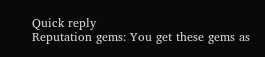Quick reply
Reputation gems: You get these gems as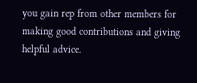you gain rep from other members for making good contributions and giving helpful advice.